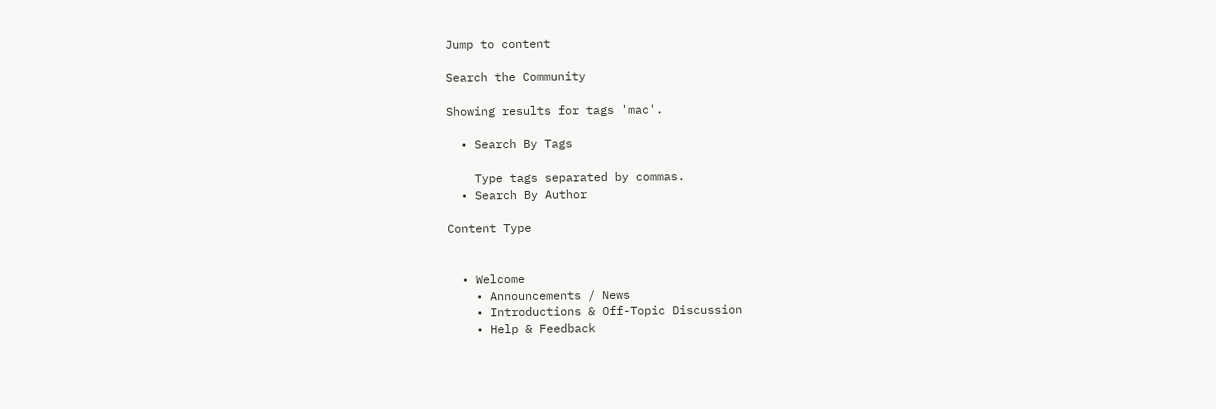Jump to content

Search the Community

Showing results for tags 'mac'.

  • Search By Tags

    Type tags separated by commas.
  • Search By Author

Content Type


  • Welcome
    • Announcements / News
    • Introductions & Off-Topic Discussion
    • Help & Feedback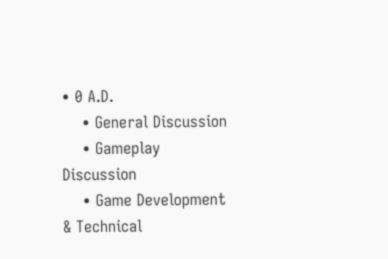• 0 A.D.
    • General Discussion
    • Gameplay Discussion
    • Game Development & Technical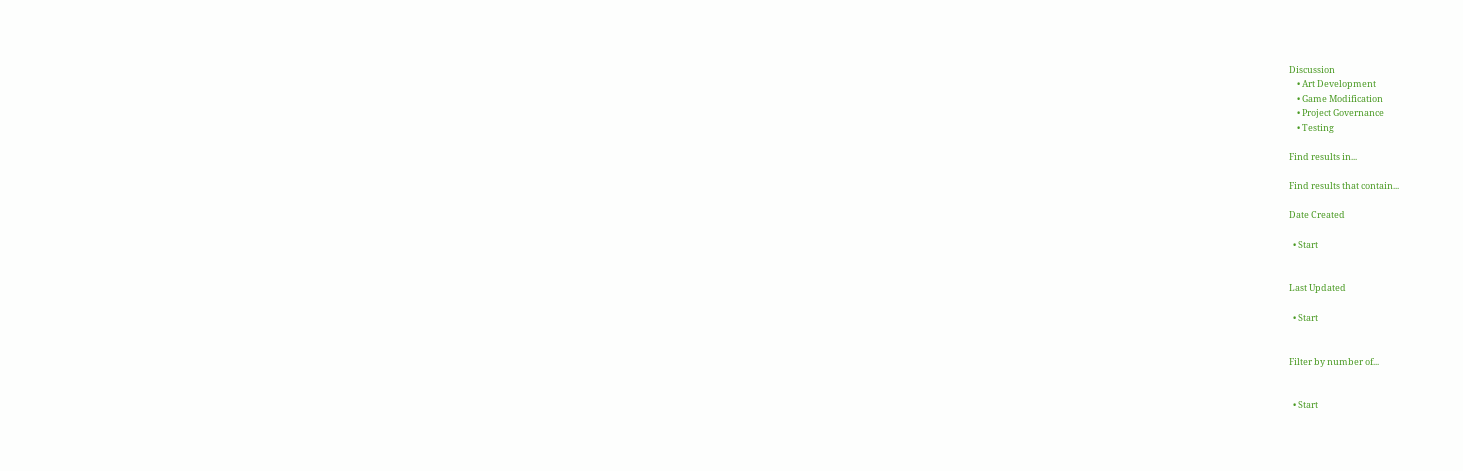Discussion
    • Art Development
    • Game Modification
    • Project Governance
    • Testing

Find results in...

Find results that contain...

Date Created

  • Start


Last Updated

  • Start


Filter by number of...


  • Start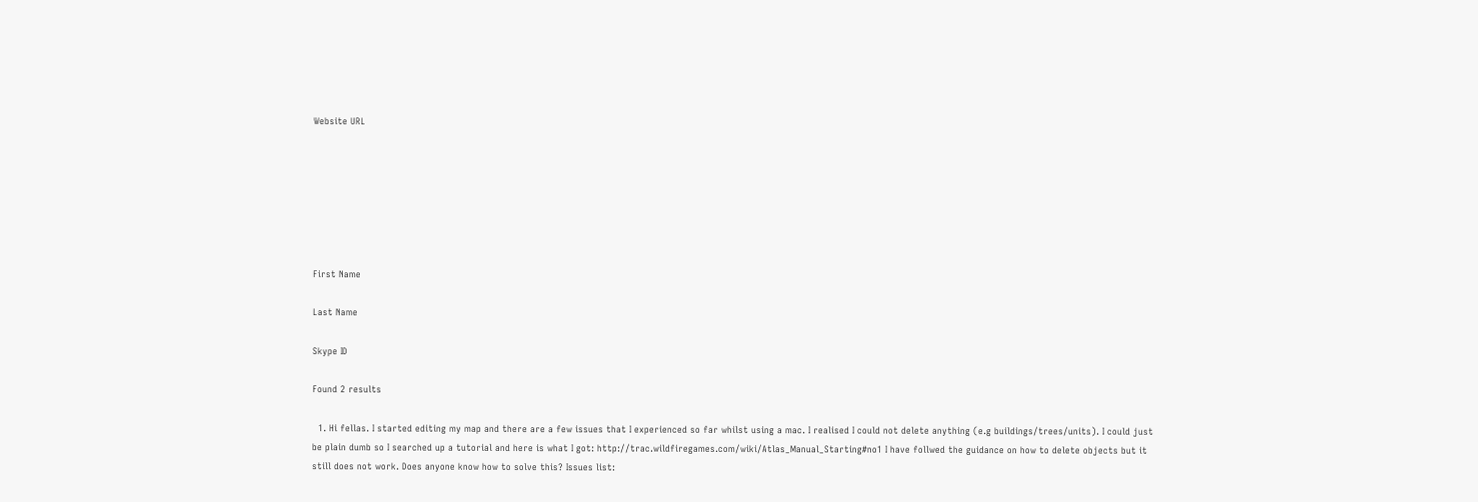Website URL







First Name

Last Name

Skype ID

Found 2 results

  1. Hi fellas. I started editing my map and there are a few issues that I experienced so far whilst using a mac. I realised I could not delete anything (e.g buildings/trees/units). I could just be plain dumb so I searched up a tutorial and here is what I got: http://trac.wildfiregames.com/wiki/Atlas_Manual_Starting#no1 I have follwed the guidance on how to delete objects but it still does not work. Does anyone know how to solve this? Issues list: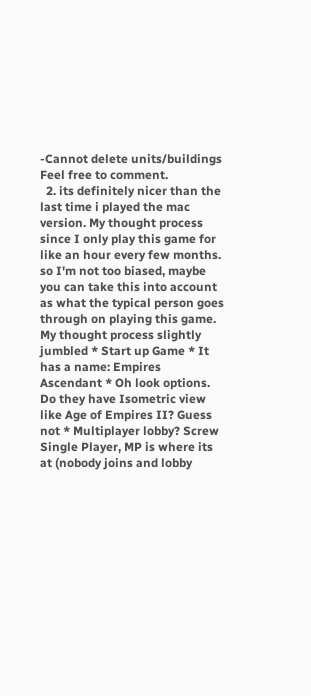-Cannot delete units/buildings Feel free to comment.
  2. its definitely nicer than the last time i played the mac version. My thought process since I only play this game for like an hour every few months. so I'm not too biased, maybe you can take this into account as what the typical person goes through on playing this game. My thought process slightly jumbled * Start up Game * It has a name: Empires Ascendant * Oh look options. Do they have Isometric view like Age of Empires II? Guess not * Multiplayer lobby? Screw Single Player, MP is where its at (nobody joins and lobby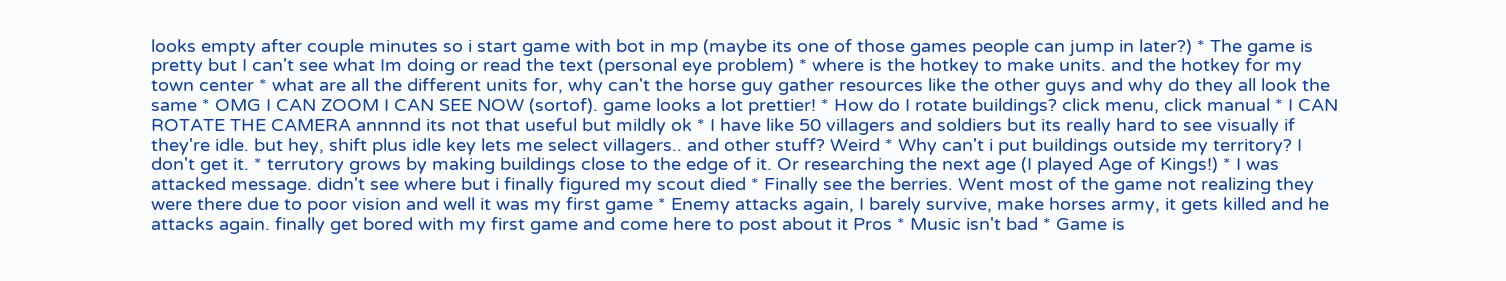looks empty after couple minutes so i start game with bot in mp (maybe its one of those games people can jump in later?) * The game is pretty but I can't see what Im doing or read the text (personal eye problem) * where is the hotkey to make units. and the hotkey for my town center * what are all the different units for, why can't the horse guy gather resources like the other guys and why do they all look the same * OMG I CAN ZOOM I CAN SEE NOW (sortof). game looks a lot prettier! * How do I rotate buildings? click menu, click manual * I CAN ROTATE THE CAMERA annnnd its not that useful but mildly ok * I have like 50 villagers and soldiers but its really hard to see visually if they're idle. but hey, shift plus idle key lets me select villagers.. and other stuff? Weird * Why can't i put buildings outside my territory? I don't get it. * terrutory grows by making buildings close to the edge of it. Or researching the next age (I played Age of Kings!) * I was attacked message. didn't see where but i finally figured my scout died * Finally see the berries. Went most of the game not realizing they were there due to poor vision and well it was my first game * Enemy attacks again, I barely survive, make horses army, it gets killed and he attacks again. finally get bored with my first game and come here to post about it Pros * Music isn't bad * Game is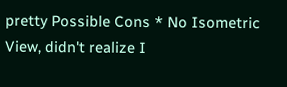pretty Possible Cons * No Isometric View, didn't realize I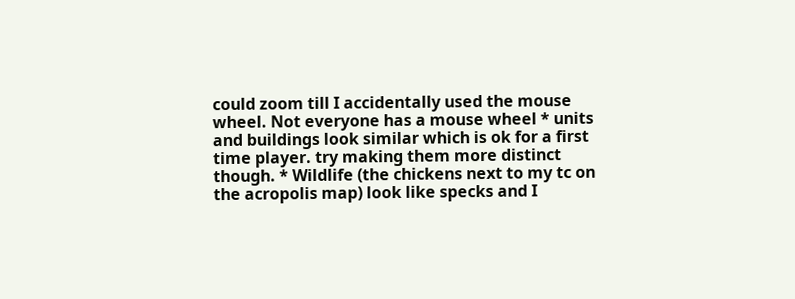could zoom till I accidentally used the mouse wheel. Not everyone has a mouse wheel * units and buildings look similar which is ok for a first time player. try making them more distinct though. * Wildlife (the chickens next to my tc on the acropolis map) look like specks and I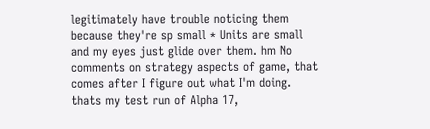legitimately have trouble noticing them because they're sp small * Units are small and my eyes just glide over them. hm No comments on strategy aspects of game, that comes after I figure out what I'm doing. thats my test run of Alpha 17,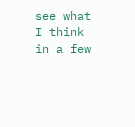see what I think in a few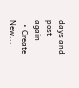days and post again
  • Create New...